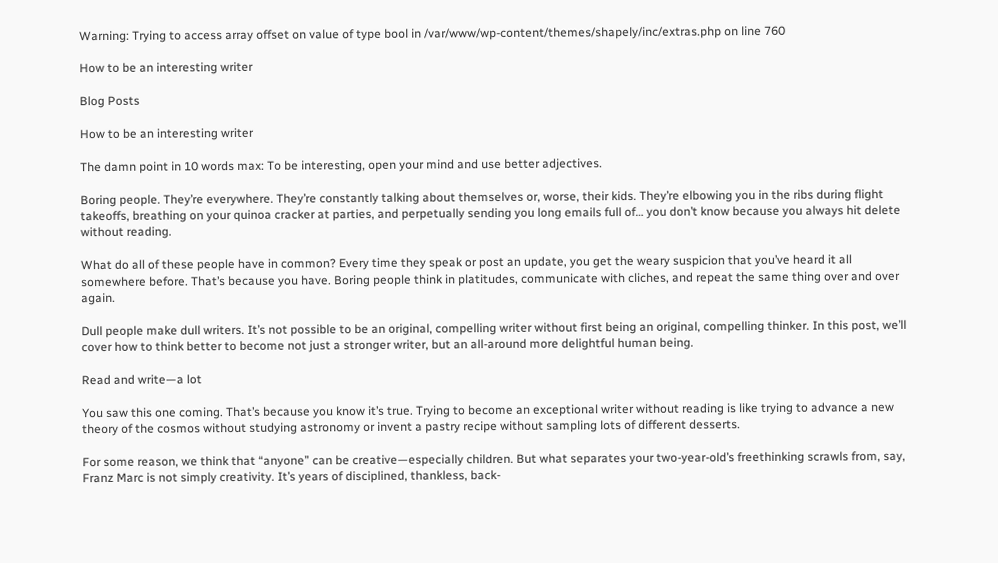Warning: Trying to access array offset on value of type bool in /var/www/wp-content/themes/shapely/inc/extras.php on line 760

How to be an interesting writer

Blog Posts

How to be an interesting writer

The damn point in 10 words max: To be interesting, open your mind and use better adjectives.

Boring people. They’re everywhere. They’re constantly talking about themselves or, worse, their kids. They’re elbowing you in the ribs during flight takeoffs, breathing on your quinoa cracker at parties, and perpetually sending you long emails full of… you don’t know because you always hit delete without reading.

What do all of these people have in common? Every time they speak or post an update, you get the weary suspicion that you’ve heard it all somewhere before. That’s because you have. Boring people think in platitudes, communicate with cliches, and repeat the same thing over and over again.

Dull people make dull writers. It’s not possible to be an original, compelling writer without first being an original, compelling thinker. In this post, we’ll cover how to think better to become not just a stronger writer, but an all-around more delightful human being.

Read and write—a lot

You saw this one coming. That’s because you know it’s true. Trying to become an exceptional writer without reading is like trying to advance a new theory of the cosmos without studying astronomy or invent a pastry recipe without sampling lots of different desserts.

For some reason, we think that “anyone” can be creative—especially children. But what separates your two-year-old’s freethinking scrawls from, say, Franz Marc is not simply creativity. It’s years of disciplined, thankless, back-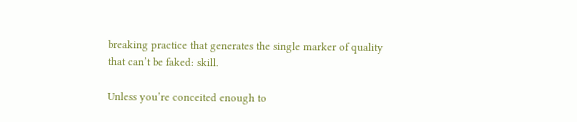breaking practice that generates the single marker of quality that can’t be faked: skill.

Unless you’re conceited enough to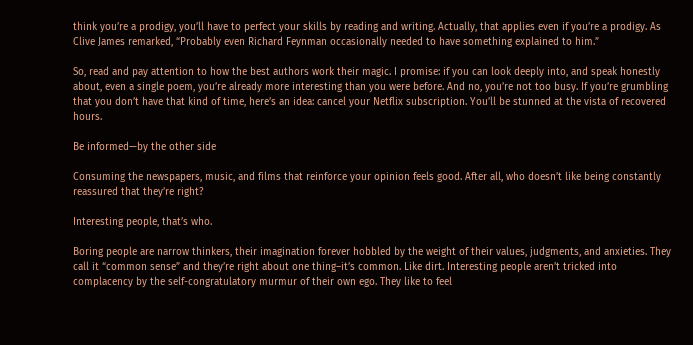think you’re a prodigy, you’ll have to perfect your skills by reading and writing. Actually, that applies even if you’re a prodigy. As Clive James remarked, “Probably even Richard Feynman occasionally needed to have something explained to him.”

So, read and pay attention to how the best authors work their magic. I promise: if you can look deeply into, and speak honestly about, even a single poem, you’re already more interesting than you were before. And no, you’re not too busy. If you’re grumbling that you don’t have that kind of time, here’s an idea: cancel your Netflix subscription. You’ll be stunned at the vista of recovered hours.

Be informed—by the other side

Consuming the newspapers, music, and films that reinforce your opinion feels good. After all, who doesn’t like being constantly reassured that they’re right?

Interesting people, that’s who.

Boring people are narrow thinkers, their imagination forever hobbled by the weight of their values, judgments, and anxieties. They call it “common sense” and they’re right about one thing–it’s common. Like dirt. Interesting people aren’t tricked into complacency by the self-congratulatory murmur of their own ego. They like to feel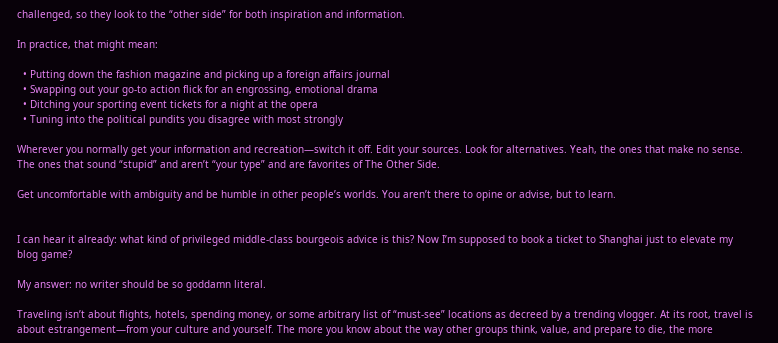challenged, so they look to the “other side” for both inspiration and information.

In practice, that might mean:

  • Putting down the fashion magazine and picking up a foreign affairs journal
  • Swapping out your go-to action flick for an engrossing, emotional drama
  • Ditching your sporting event tickets for a night at the opera
  • Tuning into the political pundits you disagree with most strongly

Wherever you normally get your information and recreation—switch it off. Edit your sources. Look for alternatives. Yeah, the ones that make no sense. The ones that sound “stupid” and aren’t “your type” and are favorites of The Other Side.

Get uncomfortable with ambiguity and be humble in other people’s worlds. You aren’t there to opine or advise, but to learn.


I can hear it already: what kind of privileged middle-class bourgeois advice is this? Now I’m supposed to book a ticket to Shanghai just to elevate my blog game?

My answer: no writer should be so goddamn literal.

Traveling isn’t about flights, hotels, spending money, or some arbitrary list of “must-see” locations as decreed by a trending vlogger. At its root, travel is about estrangement—from your culture and yourself. The more you know about the way other groups think, value, and prepare to die, the more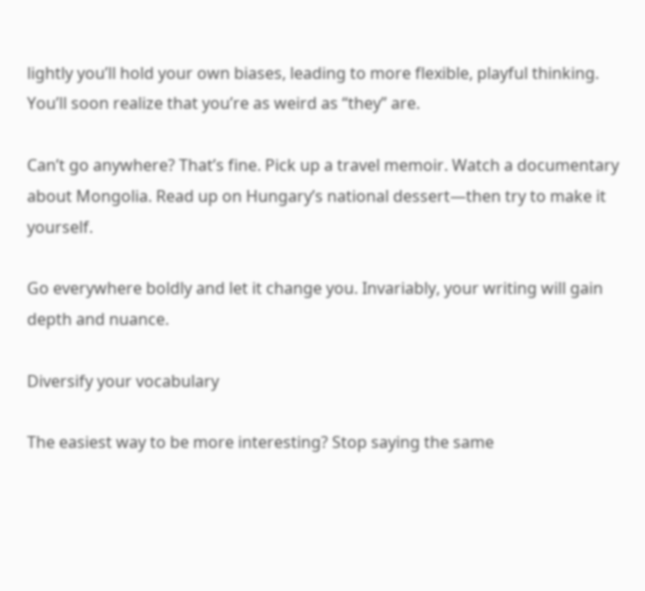lightly you’ll hold your own biases, leading to more flexible, playful thinking. You’ll soon realize that you’re as weird as “they” are.

Can’t go anywhere? That’s fine. Pick up a travel memoir. Watch a documentary about Mongolia. Read up on Hungary’s national dessert—then try to make it yourself.

Go everywhere boldly and let it change you. Invariably, your writing will gain depth and nuance.

Diversify your vocabulary

The easiest way to be more interesting? Stop saying the same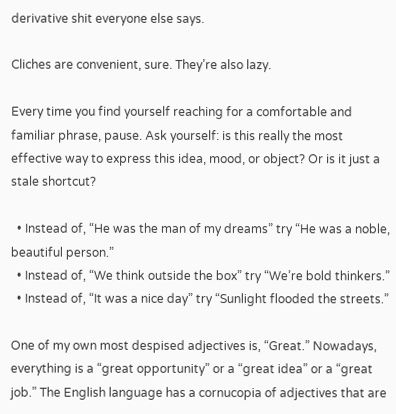derivative shit everyone else says.

Cliches are convenient, sure. They’re also lazy.

Every time you find yourself reaching for a comfortable and familiar phrase, pause. Ask yourself: is this really the most effective way to express this idea, mood, or object? Or is it just a stale shortcut?

  • Instead of, “He was the man of my dreams” try “He was a noble, beautiful person.”
  • Instead of, “We think outside the box” try “We’re bold thinkers.”
  • Instead of, “It was a nice day” try “Sunlight flooded the streets.”

One of my own most despised adjectives is, “Great.” Nowadays, everything is a “great opportunity” or a “great idea” or a “great job.” The English language has a cornucopia of adjectives that are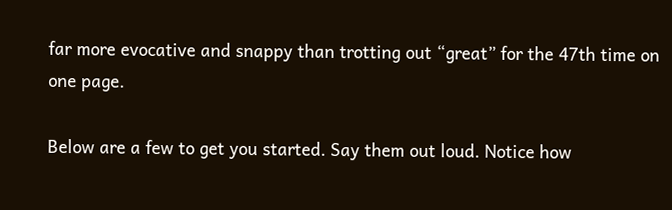far more evocative and snappy than trotting out “great” for the 47th time on one page.

Below are a few to get you started. Say them out loud. Notice how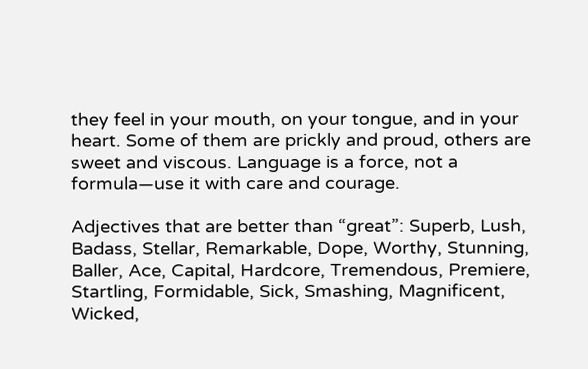they feel in your mouth, on your tongue, and in your heart. Some of them are prickly and proud, others are sweet and viscous. Language is a force, not a formula—use it with care and courage.

Adjectives that are better than “great”: Superb, Lush, Badass, Stellar, Remarkable, Dope, Worthy, Stunning, Baller, Ace, Capital, Hardcore, Tremendous, Premiere, Startling, Formidable, Sick, Smashing, Magnificent, Wicked,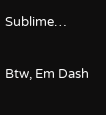Sublime…

Btw, Em Dash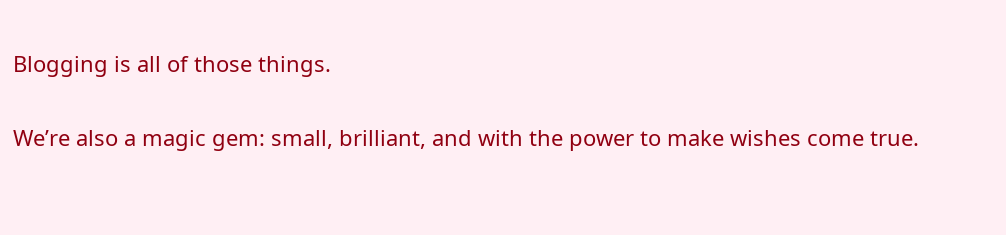Blogging is all of those things.

We’re also a magic gem: small, brilliant, and with the power to make wishes come true.